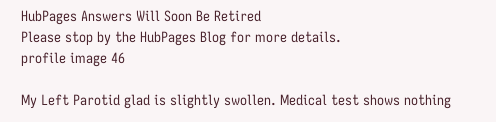HubPages Answers Will Soon Be Retired
Please stop by the HubPages Blog for more details.
profile image 46

My Left Parotid glad is slightly swollen. Medical test shows nothing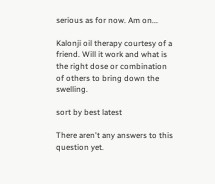serious as for now. Am on...

Kalonji oil therapy courtesy of a friend. Will it work and what is the right dose or combination of others to bring down the swelling.

sort by best latest

There aren't any answers to this question yet.